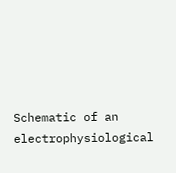Schematic of an electrophysiological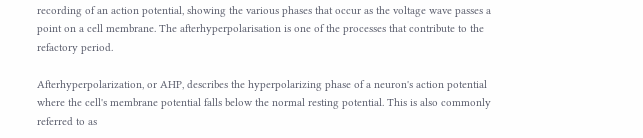recording of an action potential, showing the various phases that occur as the voltage wave passes a point on a cell membrane. The afterhyperpolarisation is one of the processes that contribute to the refactory period.

Afterhyperpolarization, or AHP, describes the hyperpolarizing phase of a neuron's action potential where the cell's membrane potential falls below the normal resting potential. This is also commonly referred to as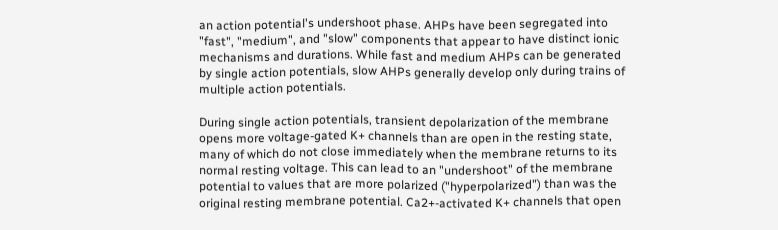an action potential's undershoot phase. AHPs have been segregated into "fast", "medium", and "slow" components that appear to have distinct ionic mechanisms and durations. While fast and medium AHPs can be generated by single action potentials, slow AHPs generally develop only during trains of multiple action potentials.

During single action potentials, transient depolarization of the membrane opens more voltage-gated K+ channels than are open in the resting state, many of which do not close immediately when the membrane returns to its normal resting voltage. This can lead to an "undershoot" of the membrane potential to values that are more polarized ("hyperpolarized") than was the original resting membrane potential. Ca2+-activated K+ channels that open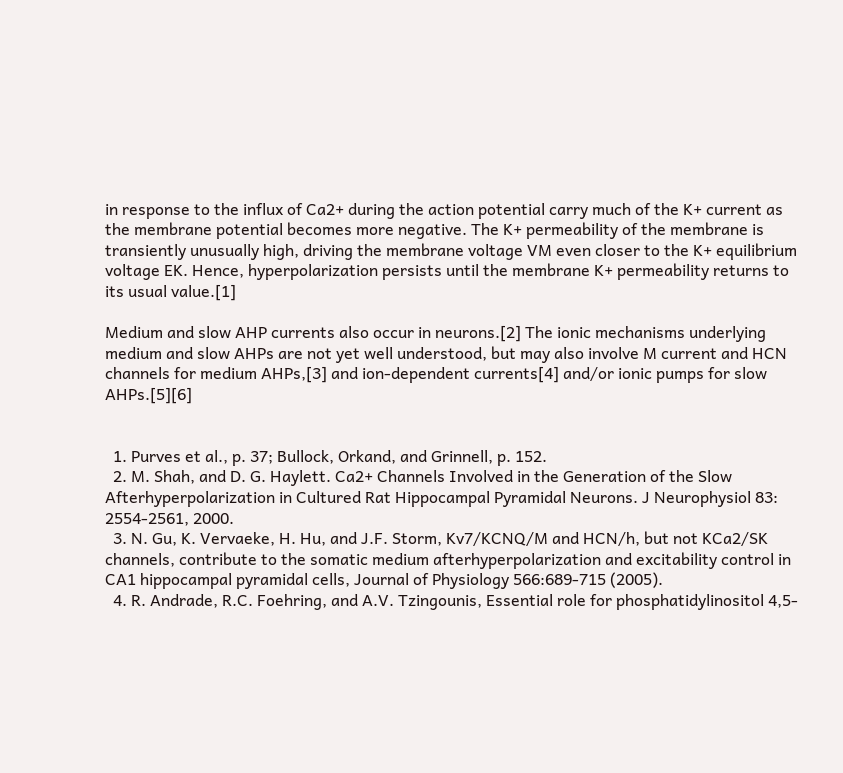in response to the influx of Ca2+ during the action potential carry much of the K+ current as the membrane potential becomes more negative. The K+ permeability of the membrane is transiently unusually high, driving the membrane voltage VM even closer to the K+ equilibrium voltage EK. Hence, hyperpolarization persists until the membrane K+ permeability returns to its usual value.[1]

Medium and slow AHP currents also occur in neurons.[2] The ionic mechanisms underlying medium and slow AHPs are not yet well understood, but may also involve M current and HCN channels for medium AHPs,[3] and ion-dependent currents[4] and/or ionic pumps for slow AHPs.[5][6]


  1. Purves et al., p. 37; Bullock, Orkand, and Grinnell, p. 152.
  2. M. Shah, and D. G. Haylett. Ca2+ Channels Involved in the Generation of the Slow Afterhyperpolarization in Cultured Rat Hippocampal Pyramidal Neurons. J Neurophysiol 83: 2554-2561, 2000.
  3. N. Gu, K. Vervaeke, H. Hu, and J.F. Storm, Kv7/KCNQ/M and HCN/h, but not KCa2/SK channels, contribute to the somatic medium afterhyperpolarization and excitability control in CA1 hippocampal pyramidal cells, Journal of Physiology 566:689-715 (2005).
  4. R. Andrade, R.C. Foehring, and A.V. Tzingounis, Essential role for phosphatidylinositol 4,5-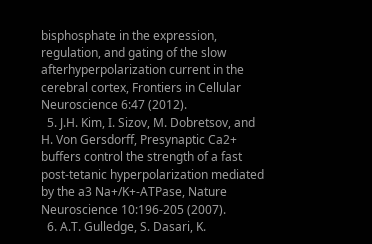bisphosphate in the expression, regulation, and gating of the slow afterhyperpolarization current in the cerebral cortex, Frontiers in Cellular Neuroscience 6:47 (2012).
  5. J.H. Kim, I. Sizov, M. Dobretsov, and H. Von Gersdorff, Presynaptic Ca2+ buffers control the strength of a fast post-tetanic hyperpolarization mediated by the a3 Na+/K+-ATPase, Nature Neuroscience 10:196-205 (2007).
  6. A.T. Gulledge, S. Dasari, K.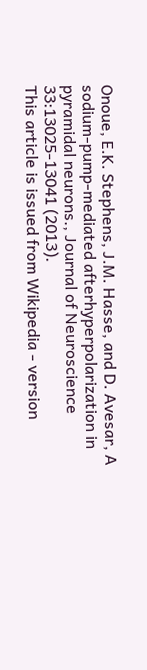Onoue, E.K. Stephens, J.M. Hasse, and D. Avesar, A sodium-pump-mediated afterhyperpolarization in pyramidal neurons., Journal of Neuroscience 33:13025-13041 (2013).
This article is issued from Wikipedia - version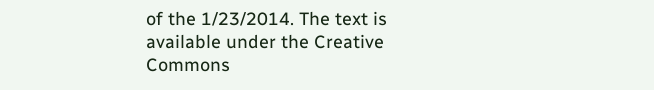of the 1/23/2014. The text is available under the Creative Commons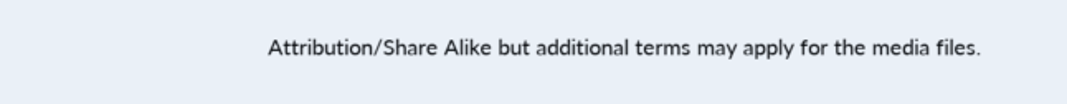Attribution/Share Alike but additional terms may apply for the media files.